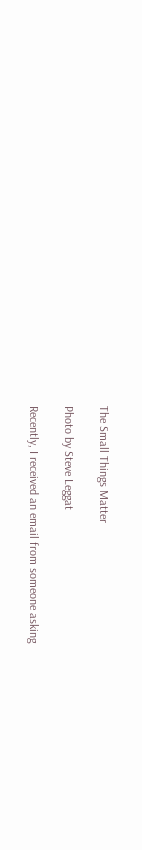The Small Things Matter

Photo by Steve Leggat

Recently, I received an email from someone asking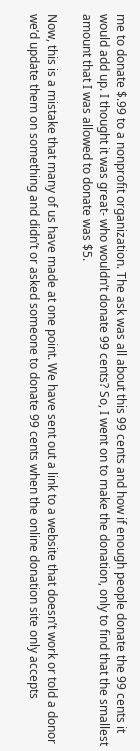me to donate $.99 to a nonprofit organization. The ask was all about this 99 cents and how if enough people donate the 99 cents it would add up. I thought it was great- who wouldn’t donate 99 cents? So, I went on to make the donation, only to find that the smallest amount that I was allowed to donate was $5.

Now, this is a mistake that many of us have made at one point. We have sent out a link to a website that doesn’t work or told a donor we’d update them on something and didn’t or asked someone to donate 99 cents when the online donation site only accepts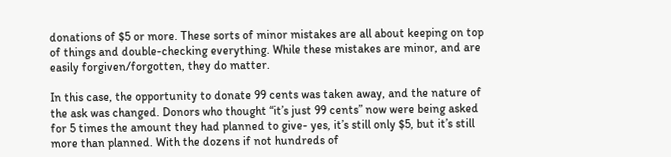donations of $5 or more. These sorts of minor mistakes are all about keeping on top of things and double-checking everything. While these mistakes are minor, and are easily forgiven/forgotten, they do matter.

In this case, the opportunity to donate 99 cents was taken away, and the nature of the ask was changed. Donors who thought “it’s just 99 cents” now were being asked for 5 times the amount they had planned to give- yes, it’s still only $5, but it’s still more than planned. With the dozens if not hundreds of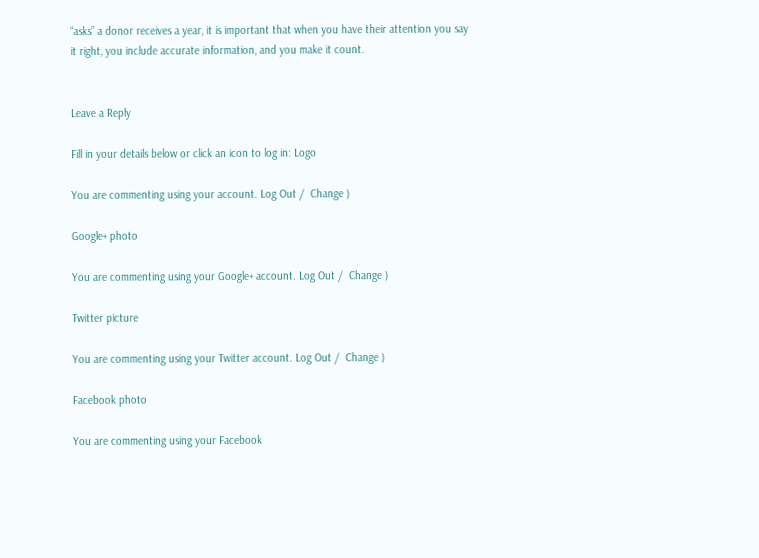“asks” a donor receives a year, it is important that when you have their attention you say it right, you include accurate information, and you make it count.


Leave a Reply

Fill in your details below or click an icon to log in: Logo

You are commenting using your account. Log Out /  Change )

Google+ photo

You are commenting using your Google+ account. Log Out /  Change )

Twitter picture

You are commenting using your Twitter account. Log Out /  Change )

Facebook photo

You are commenting using your Facebook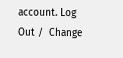account. Log Out /  Change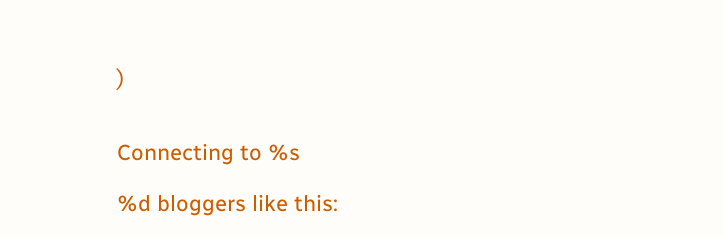)


Connecting to %s

%d bloggers like this: